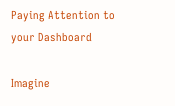Paying Attention to your Dashboard

Imagine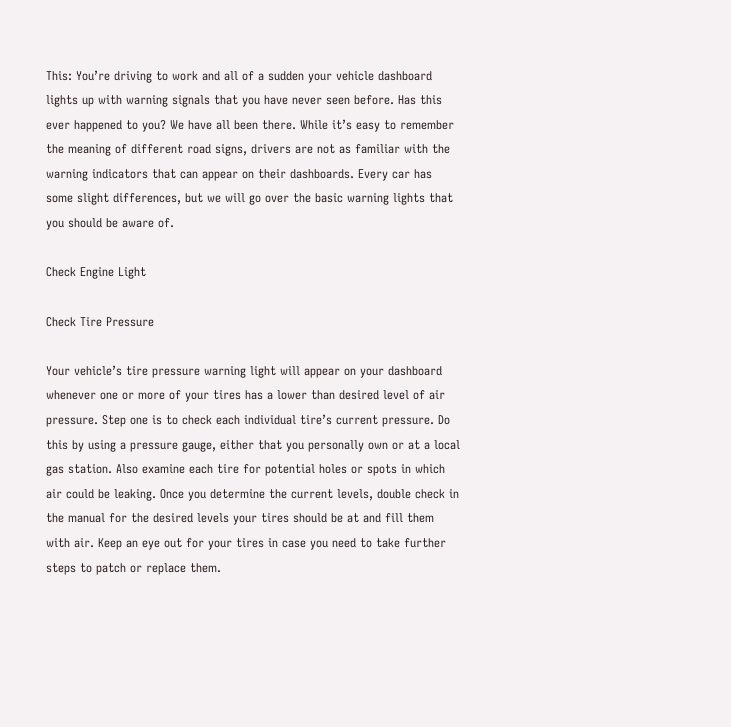This: You’re driving to work and all of a sudden your vehicle dashboard lights up with warning signals that you have never seen before. Has this ever happened to you? We have all been there. While it’s easy to remember the meaning of different road signs, drivers are not as familiar with the warning indicators that can appear on their dashboards. Every car has some slight differences, but we will go over the basic warning lights that you should be aware of.

Check Engine Light

Check Tire Pressure

Your vehicle’s tire pressure warning light will appear on your dashboard whenever one or more of your tires has a lower than desired level of air pressure. Step one is to check each individual tire’s current pressure. Do this by using a pressure gauge, either that you personally own or at a local gas station. Also examine each tire for potential holes or spots in which air could be leaking. Once you determine the current levels, double check in the manual for the desired levels your tires should be at and fill them with air. Keep an eye out for your tires in case you need to take further steps to patch or replace them.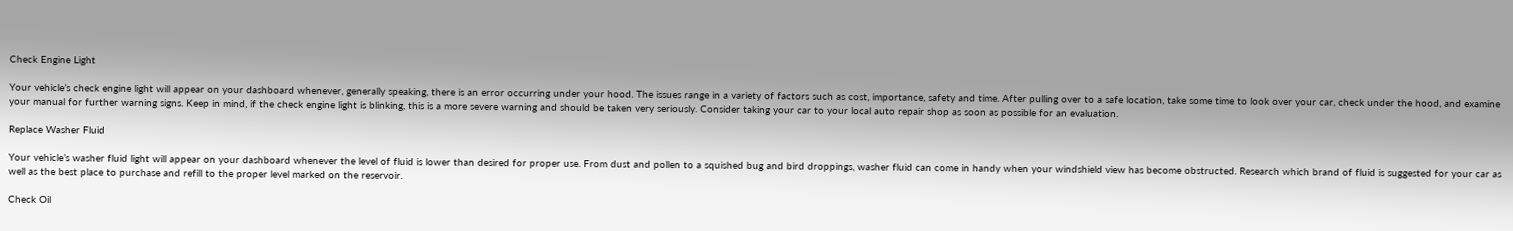Check Engine Light

Your vehicle’s check engine light will appear on your dashboard whenever, generally speaking, there is an error occurring under your hood. The issues range in a variety of factors such as cost, importance, safety and time. After pulling over to a safe location, take some time to look over your car, check under the hood, and examine your manual for further warning signs. Keep in mind, if the check engine light is blinking, this is a more severe warning and should be taken very seriously. Consider taking your car to your local auto repair shop as soon as possible for an evaluation.

Replace Washer Fluid

Your vehicle’s washer fluid light will appear on your dashboard whenever the level of fluid is lower than desired for proper use. From dust and pollen to a squished bug and bird droppings, washer fluid can come in handy when your windshield view has become obstructed. Research which brand of fluid is suggested for your car as well as the best place to purchase and refill to the proper level marked on the reservoir.

Check Oil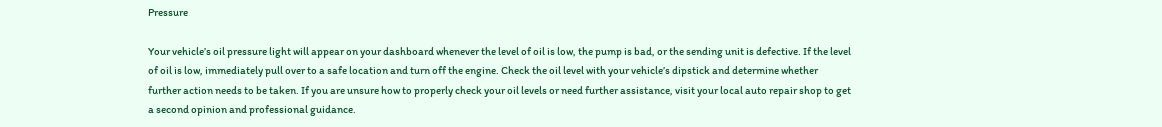Pressure

Your vehicle’s oil pressure light will appear on your dashboard whenever the level of oil is low, the pump is bad, or the sending unit is defective. If the level of oil is low, immediately pull over to a safe location and turn off the engine. Check the oil level with your vehicle’s dipstick and determine whether further action needs to be taken. If you are unsure how to properly check your oil levels or need further assistance, visit your local auto repair shop to get a second opinion and professional guidance.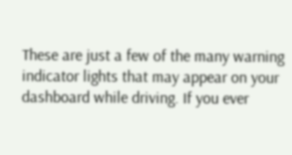These are just a few of the many warning indicator lights that may appear on your dashboard while driving. If you ever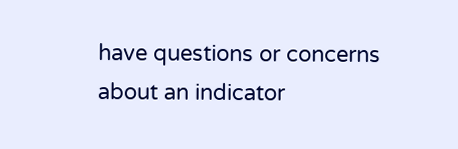have questions or concerns about an indicator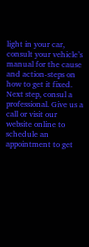light in your car, consult your vehicle’s manual for the cause and action-steps on how to get it fixed. Next step, consul a professional. Give us a call or visit our website online to schedule an appointment to get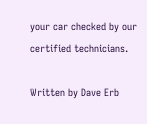your car checked by our certified technicians.

Written by Dave Erb